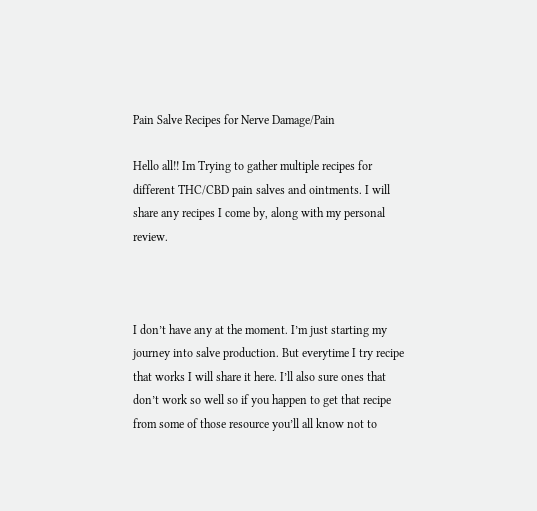Pain Salve Recipes for Nerve Damage/Pain

Hello all!! Im Trying to gather multiple recipes for different THC/CBD pain salves and ointments. I will share any recipes I come by, along with my personal review.



I don’t have any at the moment. I’m just starting my journey into salve production. But everytime I try recipe that works I will share it here. I’ll also sure ones that don’t work so well so if you happen to get that recipe from some of those resource you’ll all know not to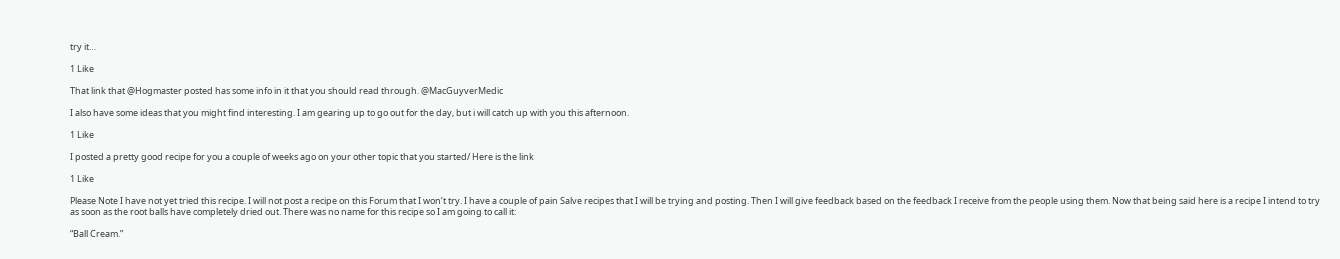try it…

1 Like

That link that @Hogmaster posted has some info in it that you should read through. @MacGuyverMedic

I also have some ideas that you might find interesting. I am gearing up to go out for the day, but i will catch up with you this afternoon.

1 Like

I posted a pretty good recipe for you a couple of weeks ago on your other topic that you started/ Here is the link

1 Like

Please Note I have not yet tried this recipe. I will not post a recipe on this Forum that I won’t try. I have a couple of pain Salve recipes that I will be trying and posting. Then I will give feedback based on the feedback I receive from the people using them. Now that being said here is a recipe I intend to try as soon as the root balls have completely dried out. There was no name for this recipe so I am going to call it:

“Ball Cream.”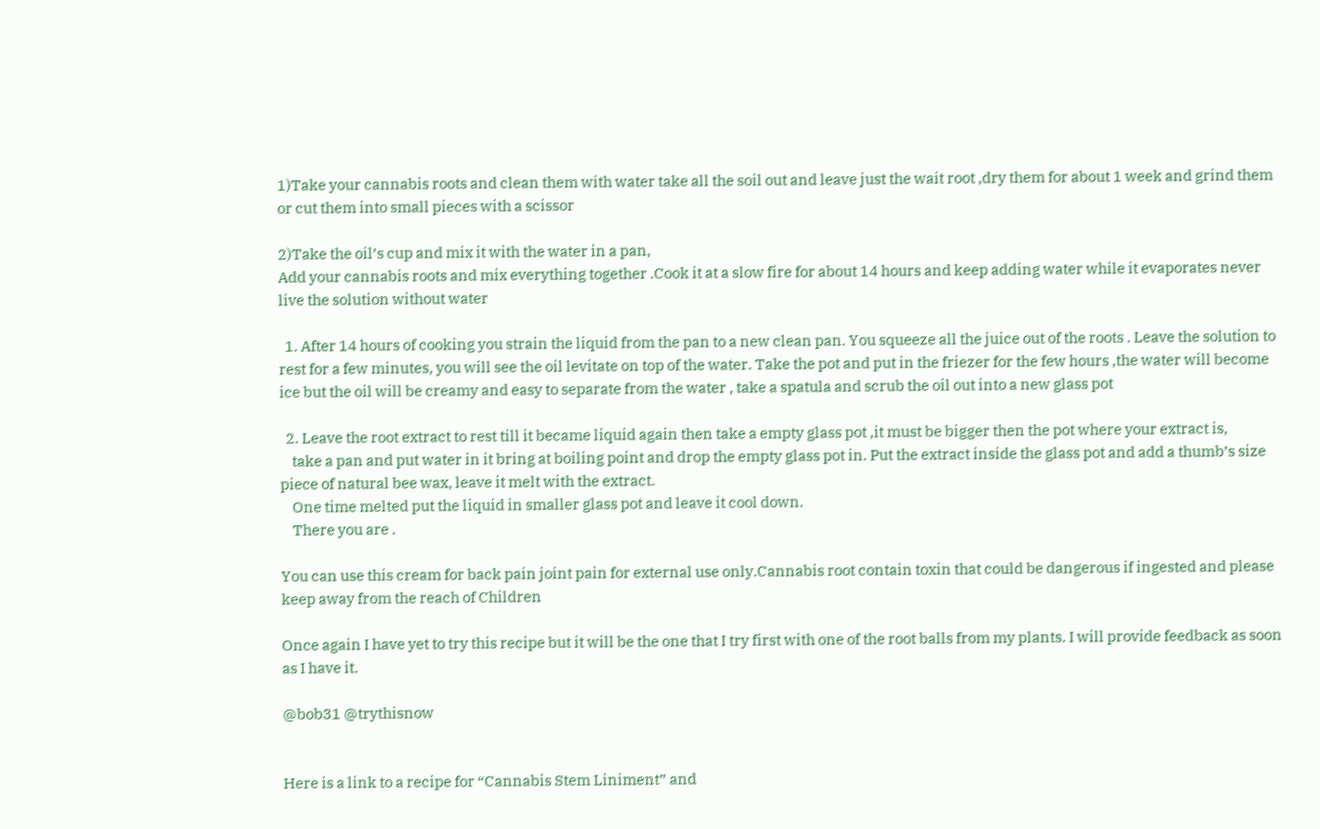1)Take your cannabis roots and clean them with water take all the soil out and leave just the wait root ,dry them for about 1 week and grind them or cut them into small pieces with a scissor

2)Take the oil’s cup and mix it with the water in a pan,
Add your cannabis roots and mix everything together .Cook it at a slow fire for about 14 hours and keep adding water while it evaporates never live the solution without water

  1. After 14 hours of cooking you strain the liquid from the pan to a new clean pan. You squeeze all the juice out of the roots . Leave the solution to rest for a few minutes, you will see the oil levitate on top of the water. Take the pot and put in the friezer for the few hours ,the water will become ice but the oil will be creamy and easy to separate from the water , take a spatula and scrub the oil out into a new glass pot

  2. Leave the root extract to rest till it became liquid again then take a empty glass pot ,it must be bigger then the pot where your extract is,
    take a pan and put water in it bring at boiling point and drop the empty glass pot in. Put the extract inside the glass pot and add a thumb’s size piece of natural bee wax, leave it melt with the extract.
    One time melted put the liquid in smaller glass pot and leave it cool down.
    There you are .

You can use this cream for back pain joint pain for external use only.Cannabis root contain toxin that could be dangerous if ingested and please keep away from the reach of Children

Once again I have yet to try this recipe but it will be the one that I try first with one of the root balls from my plants. I will provide feedback as soon as I have it.

@bob31 @trythisnow


Here is a link to a recipe for “Cannabis Stem Liniment” and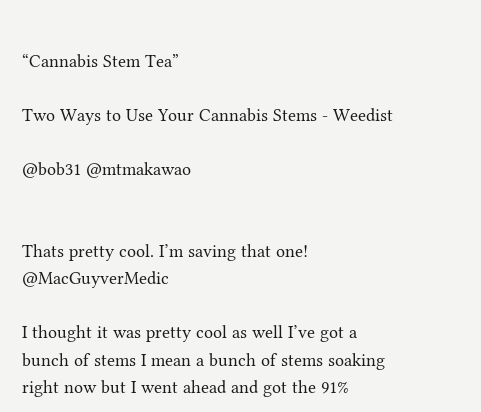“Cannabis Stem Tea”

Two Ways to Use Your Cannabis Stems - Weedist

@bob31 @mtmakawao


Thats pretty cool. I’m saving that one! @MacGuyverMedic

I thought it was pretty cool as well I’ve got a bunch of stems I mean a bunch of stems soaking right now but I went ahead and got the 91%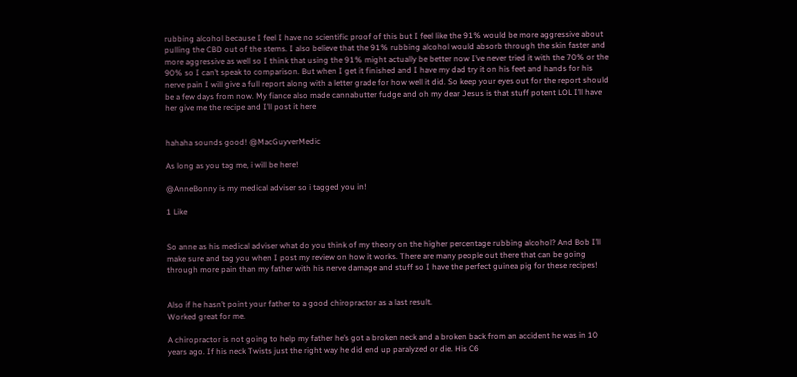rubbing alcohol because I feel I have no scientific proof of this but I feel like the 91% would be more aggressive about pulling the CBD out of the stems. I also believe that the 91% rubbing alcohol would absorb through the skin faster and more aggressive as well so I think that using the 91% might actually be better now I’ve never tried it with the 70% or the 90% so I can’t speak to comparison. But when I get it finished and I have my dad try it on his feet and hands for his nerve pain I will give a full report along with a letter grade for how well it did. So keep your eyes out for the report should be a few days from now. My fiance also made cannabutter fudge and oh my dear Jesus is that stuff potent LOL I’ll have her give me the recipe and I’ll post it here


hahaha sounds good! @MacGuyverMedic

As long as you tag me, i will be here!

@AnneBonny is my medical adviser so i tagged you in!

1 Like


So anne as his medical adviser what do you think of my theory on the higher percentage rubbing alcohol? And Bob I’ll make sure and tag you when I post my review on how it works. There are many people out there that can be going through more pain than my father with his nerve damage and stuff so I have the perfect guinea pig for these recipes!


Also if he hasn’t point your father to a good chiropractor as a last result.
Worked great for me.

A chiropractor is not going to help my father he’s got a broken neck and a broken back from an accident he was in 10 years ago. If his neck Twists just the right way he did end up paralyzed or die. His C6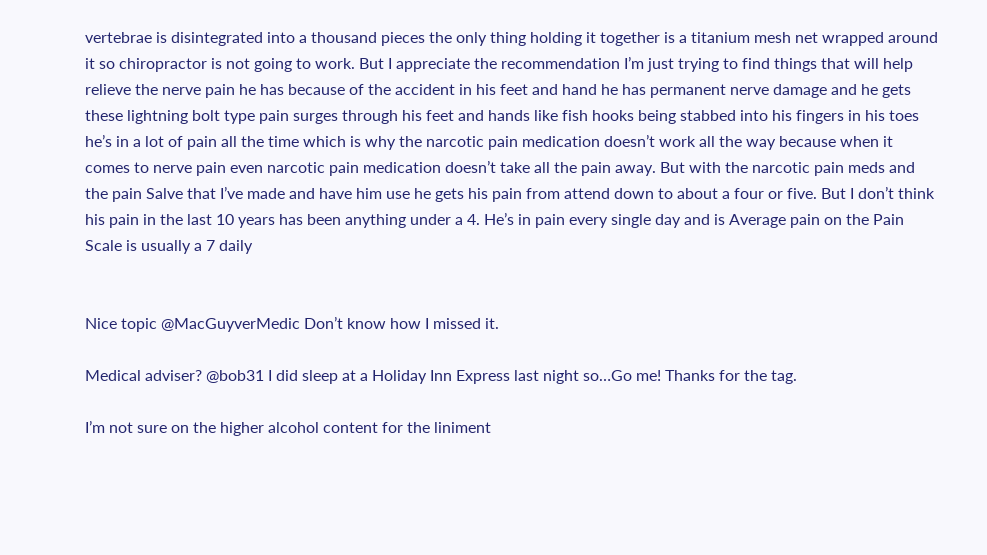vertebrae is disintegrated into a thousand pieces the only thing holding it together is a titanium mesh net wrapped around it so chiropractor is not going to work. But I appreciate the recommendation I’m just trying to find things that will help relieve the nerve pain he has because of the accident in his feet and hand he has permanent nerve damage and he gets these lightning bolt type pain surges through his feet and hands like fish hooks being stabbed into his fingers in his toes he’s in a lot of pain all the time which is why the narcotic pain medication doesn’t work all the way because when it comes to nerve pain even narcotic pain medication doesn’t take all the pain away. But with the narcotic pain meds and the pain Salve that I’ve made and have him use he gets his pain from attend down to about a four or five. But I don’t think his pain in the last 10 years has been anything under a 4. He’s in pain every single day and is Average pain on the Pain Scale is usually a 7 daily


Nice topic @MacGuyverMedic Don’t know how I missed it.

Medical adviser? @bob31 I did sleep at a Holiday Inn Express last night so…Go me! Thanks for the tag.

I’m not sure on the higher alcohol content for the liniment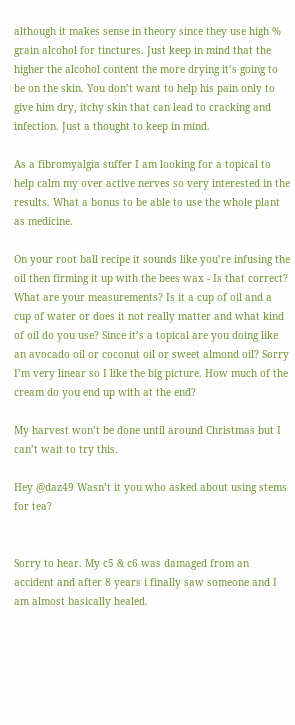although it makes sense in theory since they use high % grain alcohol for tinctures. Just keep in mind that the higher the alcohol content the more drying it’s going to be on the skin. You don’t want to help his pain only to give him dry, itchy skin that can lead to cracking and infection. Just a thought to keep in mind.

As a fibromyalgia suffer I am looking for a topical to help calm my over active nerves so very interested in the results. What a bonus to be able to use the whole plant as medicine.

On your root ball recipe it sounds like you’re infusing the oil then firming it up with the bees wax - Is that correct? What are your measurements? Is it a cup of oil and a cup of water or does it not really matter and what kind of oil do you use? Since it’s a topical are you doing like an avocado oil or coconut oil or sweet almond oil? Sorry I’m very linear so I like the big picture. How much of the cream do you end up with at the end?

My harvest won’t be done until around Christmas but I can’t wait to try this.

Hey @daz49 Wasn’t it you who asked about using stems for tea?


Sorry to hear. My c5 & c6 was damaged from an accident and after 8 years i finally saw someone and I am almost basically healed.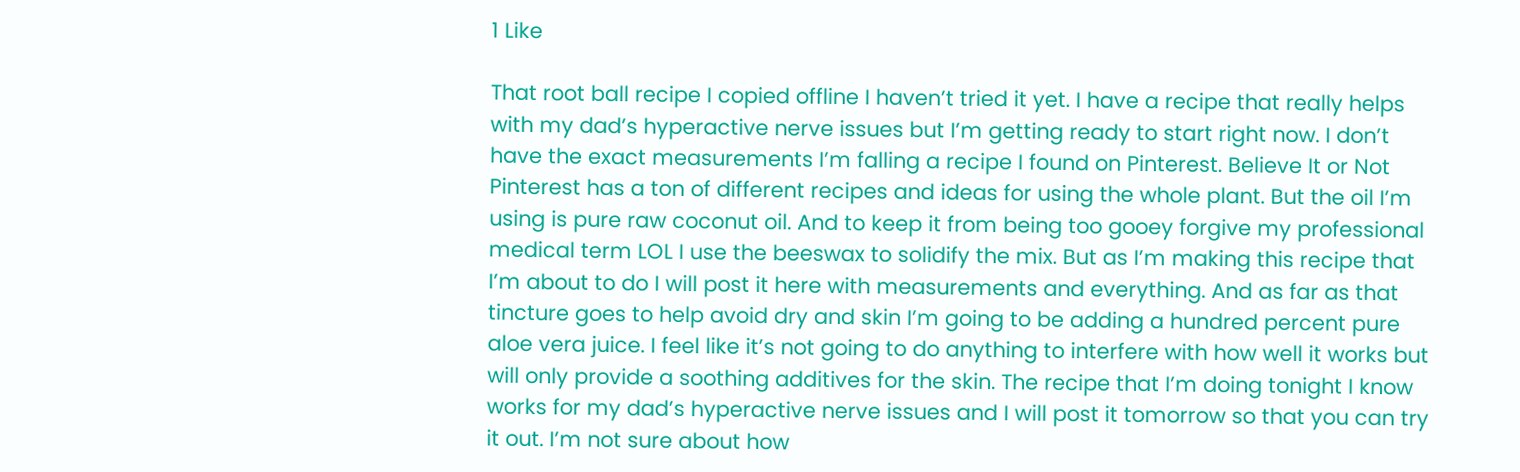1 Like

That root ball recipe I copied offline I haven’t tried it yet. I have a recipe that really helps with my dad’s hyperactive nerve issues but I’m getting ready to start right now. I don’t have the exact measurements I’m falling a recipe I found on Pinterest. Believe It or Not Pinterest has a ton of different recipes and ideas for using the whole plant. But the oil I’m using is pure raw coconut oil. And to keep it from being too gooey forgive my professional medical term LOL I use the beeswax to solidify the mix. But as I’m making this recipe that I’m about to do I will post it here with measurements and everything. And as far as that tincture goes to help avoid dry and skin I’m going to be adding a hundred percent pure aloe vera juice. I feel like it’s not going to do anything to interfere with how well it works but will only provide a soothing additives for the skin. The recipe that I’m doing tonight I know works for my dad’s hyperactive nerve issues and I will post it tomorrow so that you can try it out. I’m not sure about how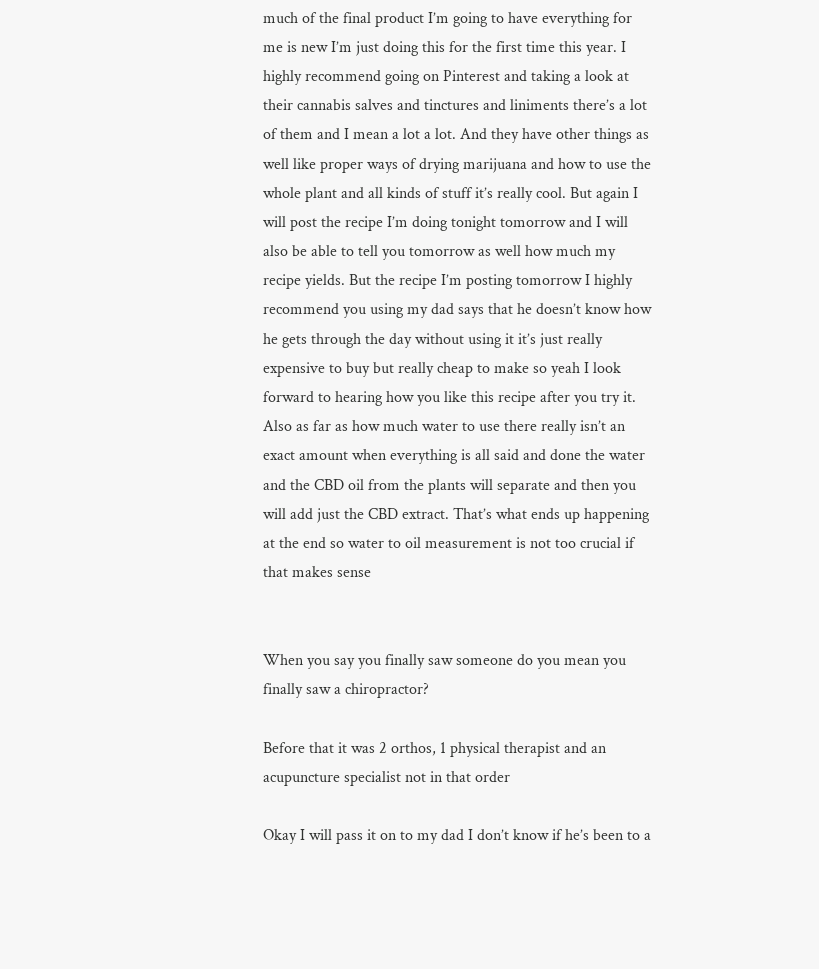much of the final product I’m going to have everything for me is new I’m just doing this for the first time this year. I highly recommend going on Pinterest and taking a look at their cannabis salves and tinctures and liniments there’s a lot of them and I mean a lot a lot. And they have other things as well like proper ways of drying marijuana and how to use the whole plant and all kinds of stuff it’s really cool. But again I will post the recipe I’m doing tonight tomorrow and I will also be able to tell you tomorrow as well how much my recipe yields. But the recipe I’m posting tomorrow I highly recommend you using my dad says that he doesn’t know how he gets through the day without using it it’s just really expensive to buy but really cheap to make so yeah I look forward to hearing how you like this recipe after you try it. Also as far as how much water to use there really isn’t an exact amount when everything is all said and done the water and the CBD oil from the plants will separate and then you will add just the CBD extract. That’s what ends up happening at the end so water to oil measurement is not too crucial if that makes sense


When you say you finally saw someone do you mean you finally saw a chiropractor?

Before that it was 2 orthos, 1 physical therapist and an acupuncture specialist not in that order

Okay I will pass it on to my dad I don’t know if he’s been to a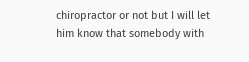chiropractor or not but I will let him know that somebody with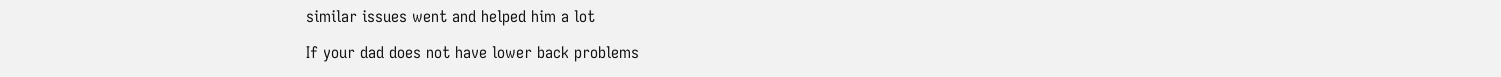similar issues went and helped him a lot

If your dad does not have lower back problems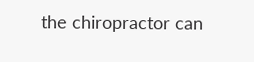the chiropractor can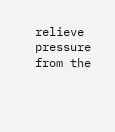relieve pressure from the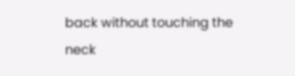back without touching the neck